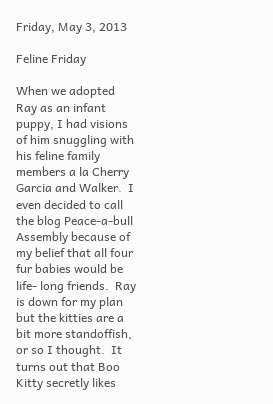Friday, May 3, 2013

Feline Friday

When we adopted Ray as an infant puppy, I had visions of him snuggling with his feline family members a la Cherry Garcia and Walker.  I even decided to call the blog Peace-a-bull Assembly because of my belief that all four fur babies would be life- long friends.  Ray is down for my plan but the kitties are a bit more standoffish, or so I thought.  It turns out that Boo Kitty secretly likes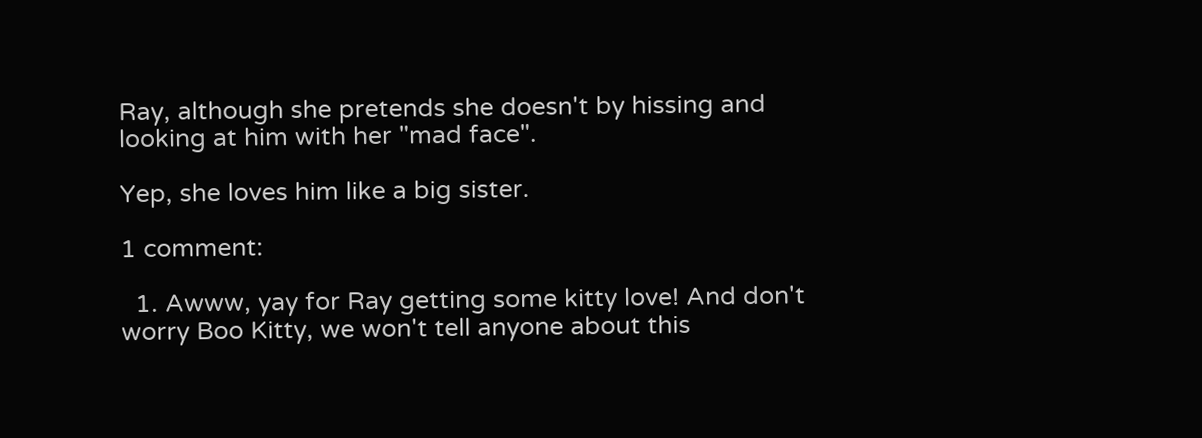Ray, although she pretends she doesn't by hissing and looking at him with her "mad face".

Yep, she loves him like a big sister.

1 comment:

  1. Awww, yay for Ray getting some kitty love! And don't worry Boo Kitty, we won't tell anyone about this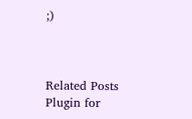;)



Related Posts Plugin for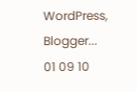WordPress, Blogger...
01 09 10